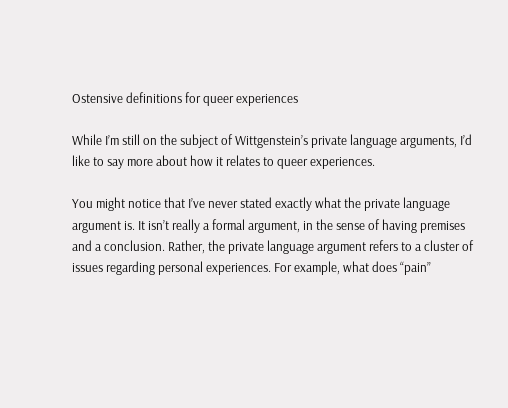Ostensive definitions for queer experiences

While I’m still on the subject of Wittgenstein’s private language arguments, I’d like to say more about how it relates to queer experiences.

You might notice that I’ve never stated exactly what the private language argument is. It isn’t really a formal argument, in the sense of having premises and a conclusion. Rather, the private language argument refers to a cluster of issues regarding personal experiences. For example, what does “pain”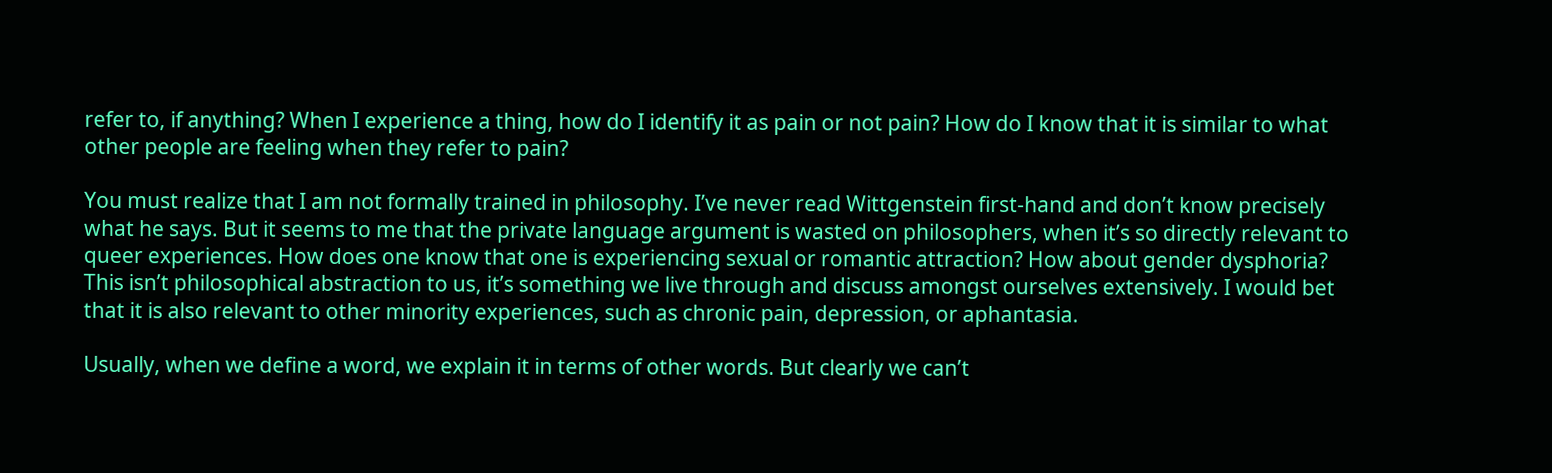refer to, if anything? When I experience a thing, how do I identify it as pain or not pain? How do I know that it is similar to what other people are feeling when they refer to pain?

You must realize that I am not formally trained in philosophy. I’ve never read Wittgenstein first-hand and don’t know precisely what he says. But it seems to me that the private language argument is wasted on philosophers, when it’s so directly relevant to queer experiences. How does one know that one is experiencing sexual or romantic attraction? How about gender dysphoria? This isn’t philosophical abstraction to us, it’s something we live through and discuss amongst ourselves extensively. I would bet that it is also relevant to other minority experiences, such as chronic pain, depression, or aphantasia.

Usually, when we define a word, we explain it in terms of other words. But clearly we can’t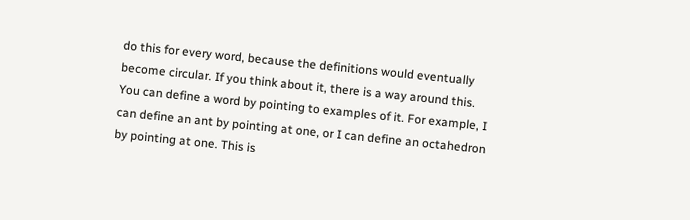do this for every word, because the definitions would eventually become circular. If you think about it, there is a way around this.  You can define a word by pointing to examples of it. For example, I can define an ant by pointing at one, or I can define an octahedron by pointing at one. This is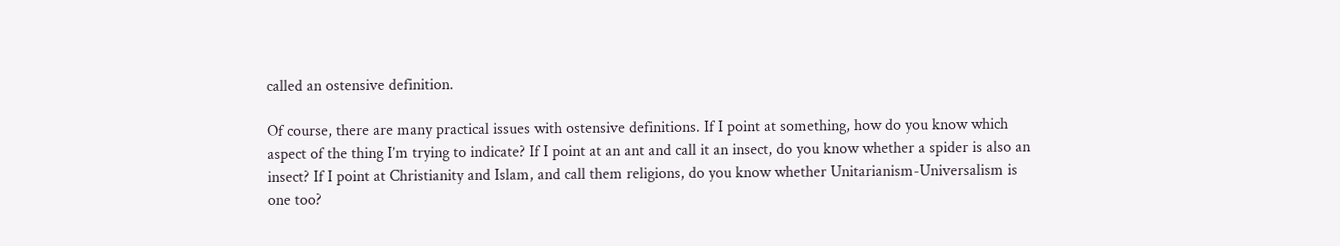called an ostensive definition.

Of course, there are many practical issues with ostensive definitions. If I point at something, how do you know which aspect of the thing I’m trying to indicate? If I point at an ant and call it an insect, do you know whether a spider is also an insect? If I point at Christianity and Islam, and call them religions, do you know whether Unitarianism-Universalism is one too?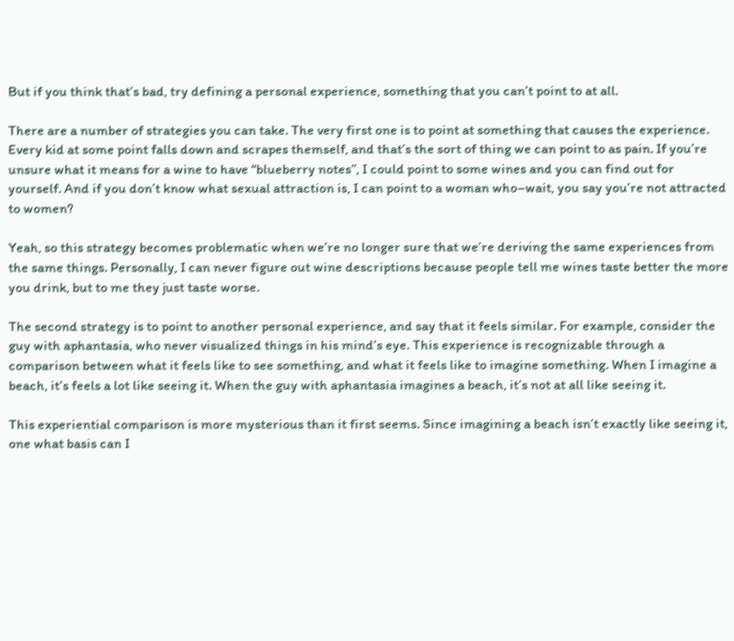But if you think that’s bad, try defining a personal experience, something that you can’t point to at all.

There are a number of strategies you can take. The very first one is to point at something that causes the experience. Every kid at some point falls down and scrapes themself, and that’s the sort of thing we can point to as pain. If you’re unsure what it means for a wine to have “blueberry notes”, I could point to some wines and you can find out for yourself. And if you don’t know what sexual attraction is, I can point to a woman who–wait, you say you’re not attracted to women?

Yeah, so this strategy becomes problematic when we’re no longer sure that we’re deriving the same experiences from the same things. Personally, I can never figure out wine descriptions because people tell me wines taste better the more you drink, but to me they just taste worse.

The second strategy is to point to another personal experience, and say that it feels similar. For example, consider the guy with aphantasia, who never visualized things in his mind’s eye. This experience is recognizable through a comparison between what it feels like to see something, and what it feels like to imagine something. When I imagine a beach, it’s feels a lot like seeing it. When the guy with aphantasia imagines a beach, it’s not at all like seeing it.

This experiential comparison is more mysterious than it first seems. Since imagining a beach isn’t exactly like seeing it, one what basis can I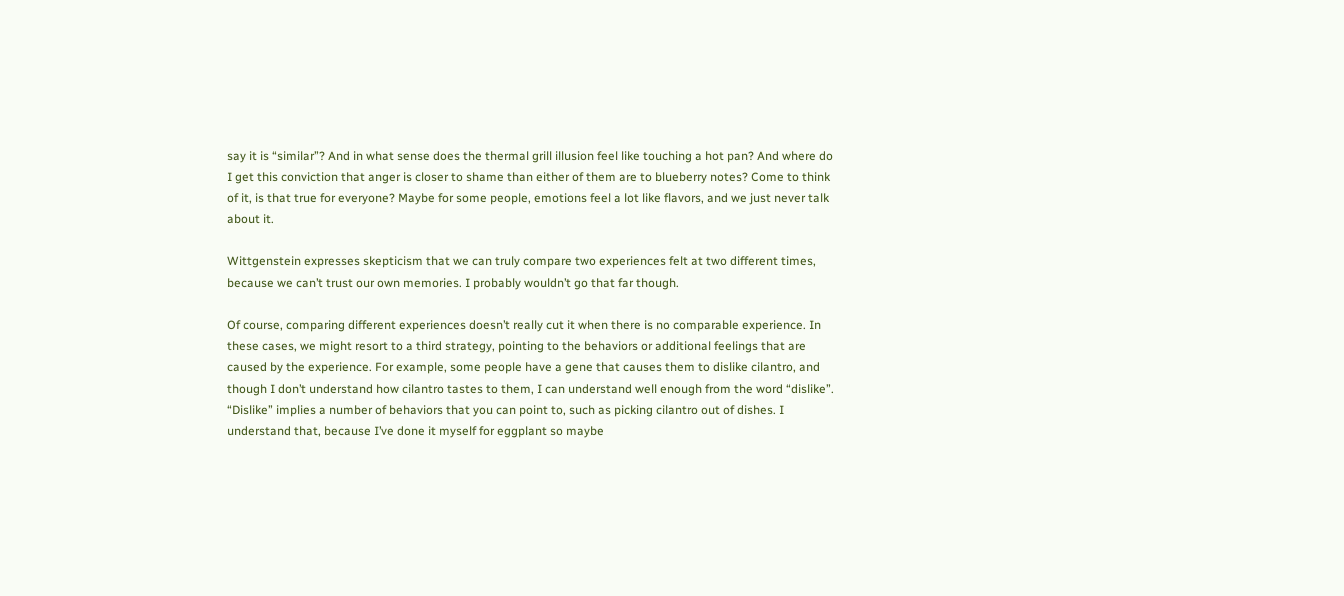say it is “similar”? And in what sense does the thermal grill illusion feel like touching a hot pan? And where do I get this conviction that anger is closer to shame than either of them are to blueberry notes? Come to think of it, is that true for everyone? Maybe for some people, emotions feel a lot like flavors, and we just never talk about it.

Wittgenstein expresses skepticism that we can truly compare two experiences felt at two different times, because we can’t trust our own memories. I probably wouldn’t go that far though.

Of course, comparing different experiences doesn’t really cut it when there is no comparable experience. In these cases, we might resort to a third strategy, pointing to the behaviors or additional feelings that are caused by the experience. For example, some people have a gene that causes them to dislike cilantro, and though I don’t understand how cilantro tastes to them, I can understand well enough from the word “dislike”. “Dislike” implies a number of behaviors that you can point to, such as picking cilantro out of dishes. I understand that, because I’ve done it myself for eggplant so maybe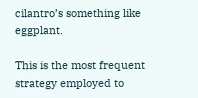cilantro’s something like eggplant.

This is the most frequent strategy employed to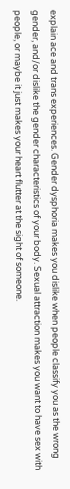explain ace and trans experiences. Gender dysphoria makes you dislike when people classify you as the wrong gender, and/or dislike the gender characteristics of your body. Sexual attraction makes you want to have sex with people, or maybe it just makes your heart flutter at the sight of someone.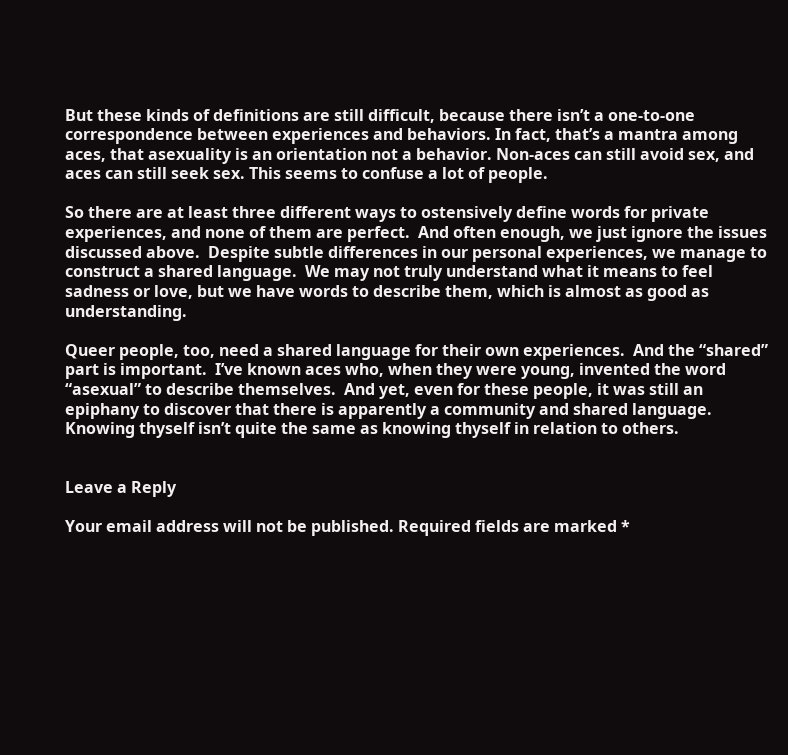But these kinds of definitions are still difficult, because there isn’t a one-to-one correspondence between experiences and behaviors. In fact, that’s a mantra among aces, that asexuality is an orientation not a behavior. Non-aces can still avoid sex, and aces can still seek sex. This seems to confuse a lot of people.

So there are at least three different ways to ostensively define words for private experiences, and none of them are perfect.  And often enough, we just ignore the issues discussed above.  Despite subtle differences in our personal experiences, we manage to construct a shared language.  We may not truly understand what it means to feel sadness or love, but we have words to describe them, which is almost as good as understanding.

Queer people, too, need a shared language for their own experiences.  And the “shared” part is important.  I’ve known aces who, when they were young, invented the word “asexual” to describe themselves.  And yet, even for these people, it was still an epiphany to discover that there is apparently a community and shared language.  Knowing thyself isn’t quite the same as knowing thyself in relation to others.


Leave a Reply

Your email address will not be published. Required fields are marked *